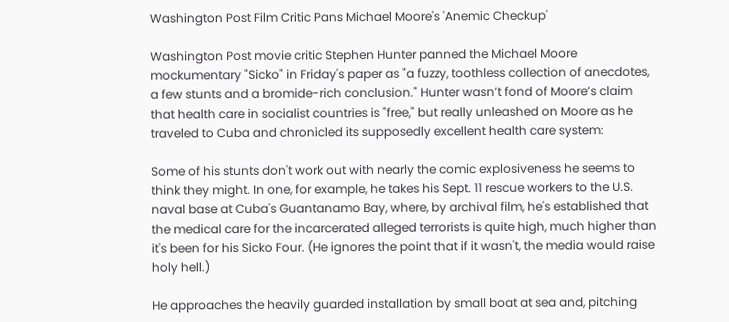Washington Post Film Critic Pans Michael Moore's 'Anemic Checkup'

Washington Post movie critic Stephen Hunter panned the Michael Moore mockumentary "Sicko" in Friday's paper as "a fuzzy, toothless collection of anecdotes, a few stunts and a bromide-rich conclusion." Hunter wasn’t fond of Moore’s claim that health care in socialist countries is "free," but really unleashed on Moore as he traveled to Cuba and chronicled its supposedly excellent health care system:

Some of his stunts don't work out with nearly the comic explosiveness he seems to think they might. In one, for example, he takes his Sept. 11 rescue workers to the U.S. naval base at Cuba's Guantanamo Bay, where, by archival film, he's established that the medical care for the incarcerated alleged terrorists is quite high, much higher than it's been for his Sicko Four. (He ignores the point that if it wasn't, the media would raise holy hell.)

He approaches the heavily guarded installation by small boat at sea and, pitching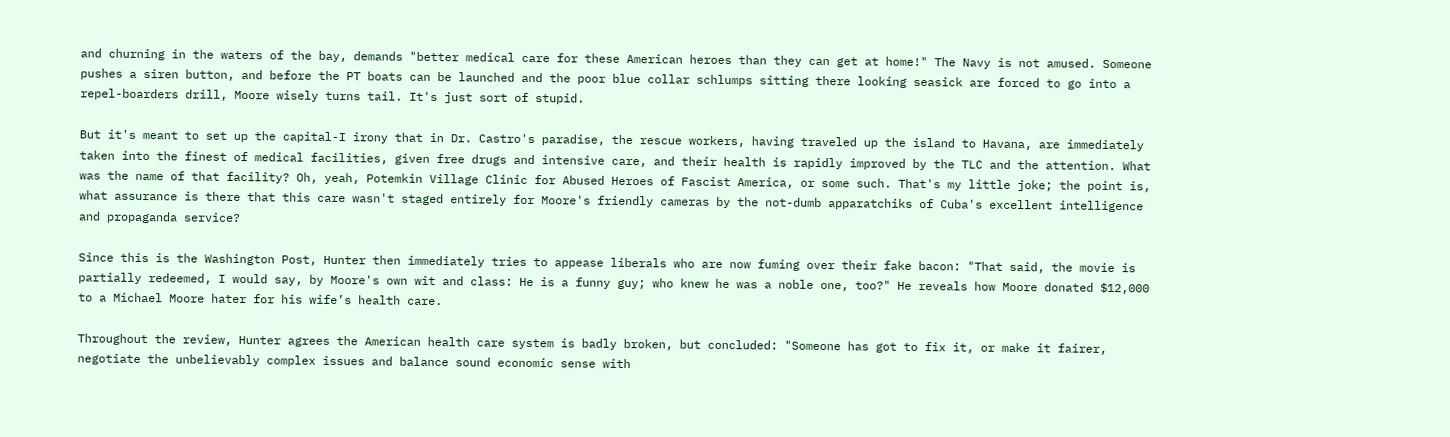and churning in the waters of the bay, demands "better medical care for these American heroes than they can get at home!" The Navy is not amused. Someone pushes a siren button, and before the PT boats can be launched and the poor blue collar schlumps sitting there looking seasick are forced to go into a repel-boarders drill, Moore wisely turns tail. It's just sort of stupid.

But it's meant to set up the capital-I irony that in Dr. Castro's paradise, the rescue workers, having traveled up the island to Havana, are immediately taken into the finest of medical facilities, given free drugs and intensive care, and their health is rapidly improved by the TLC and the attention. What was the name of that facility? Oh, yeah, Potemkin Village Clinic for Abused Heroes of Fascist America, or some such. That's my little joke; the point is, what assurance is there that this care wasn't staged entirely for Moore's friendly cameras by the not-dumb apparatchiks of Cuba's excellent intelligence and propaganda service?

Since this is the Washington Post, Hunter then immediately tries to appease liberals who are now fuming over their fake bacon: "That said, the movie is partially redeemed, I would say, by Moore's own wit and class: He is a funny guy; who knew he was a noble one, too?" He reveals how Moore donated $12,000 to a Michael Moore hater for his wife’s health care.

Throughout the review, Hunter agrees the American health care system is badly broken, but concluded: "Someone has got to fix it, or make it fairer, negotiate the unbelievably complex issues and balance sound economic sense with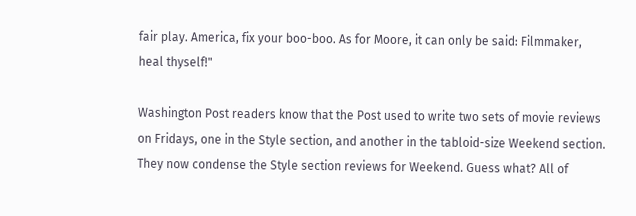fair play. America, fix your boo-boo. As for Moore, it can only be said: Filmmaker, heal thyself!"

Washington Post readers know that the Post used to write two sets of movie reviews on Fridays, one in the Style section, and another in the tabloid-size Weekend section. They now condense the Style section reviews for Weekend. Guess what? All of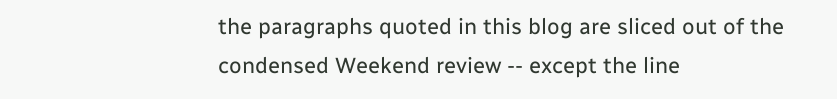the paragraphs quoted in this blog are sliced out of the condensed Weekend review -- except the line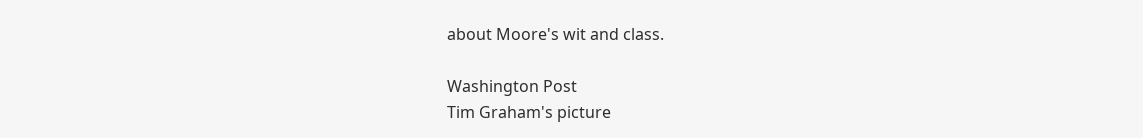about Moore's wit and class.

Washington Post
Tim Graham's picture